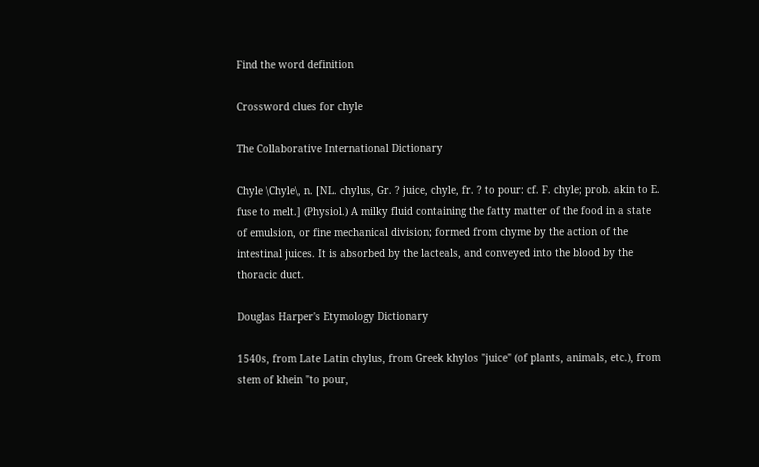Find the word definition

Crossword clues for chyle

The Collaborative International Dictionary

Chyle \Chyle\, n. [NL. chylus, Gr. ? juice, chyle, fr. ? to pour: cf. F. chyle; prob. akin to E. fuse to melt.] (Physiol.) A milky fluid containing the fatty matter of the food in a state of emulsion, or fine mechanical division; formed from chyme by the action of the intestinal juices. It is absorbed by the lacteals, and conveyed into the blood by the thoracic duct.

Douglas Harper's Etymology Dictionary

1540s, from Late Latin chylus, from Greek khylos "juice" (of plants, animals, etc.), from stem of khein "to pour,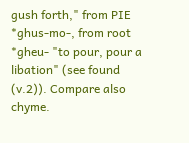gush forth," from PIE *ghus-mo-, from root *gheu- "to pour, pour a libation" (see found (v.2)). Compare also chyme.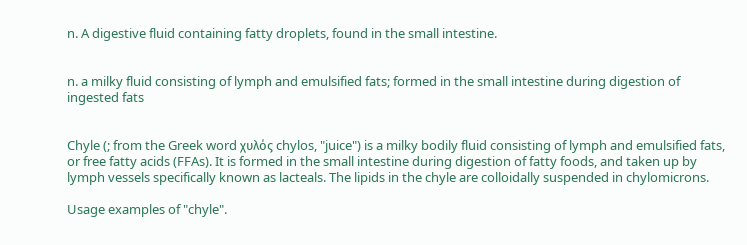n. A digestive fluid containing fatty droplets, found in the small intestine.


n. a milky fluid consisting of lymph and emulsified fats; formed in the small intestine during digestion of ingested fats


Chyle (; from the Greek word χυλός chylos, "juice") is a milky bodily fluid consisting of lymph and emulsified fats, or free fatty acids (FFAs). It is formed in the small intestine during digestion of fatty foods, and taken up by lymph vessels specifically known as lacteals. The lipids in the chyle are colloidally suspended in chylomicrons.

Usage examples of "chyle".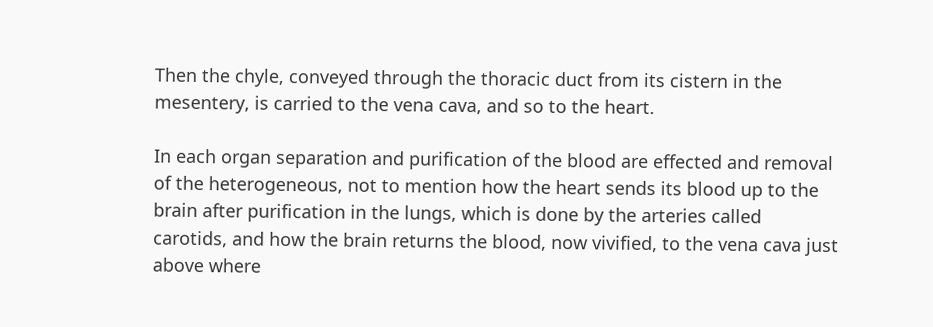Then the chyle, conveyed through the thoracic duct from its cistern in the mesentery, is carried to the vena cava, and so to the heart.

In each organ separation and purification of the blood are effected and removal of the heterogeneous, not to mention how the heart sends its blood up to the brain after purification in the lungs, which is done by the arteries called carotids, and how the brain returns the blood, now vivified, to the vena cava just above where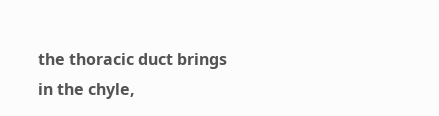the thoracic duct brings in the chyle,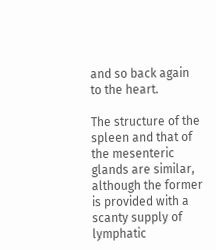and so back again to the heart.

The structure of the spleen and that of the mesenteric glands are similar, although the former is provided with a scanty supply of lymphatic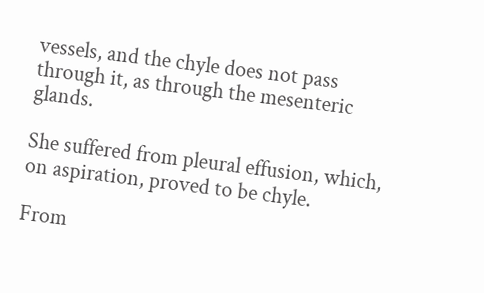vessels, and the chyle does not pass through it, as through the mesenteric glands.

She suffered from pleural effusion, which, on aspiration, proved to be chyle.

From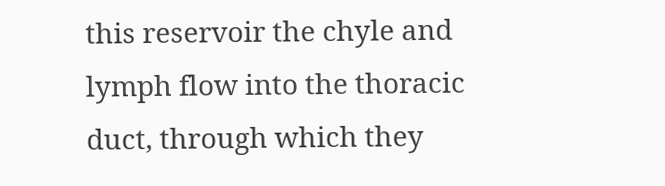this reservoir the chyle and lymph flow into the thoracic duct, through which they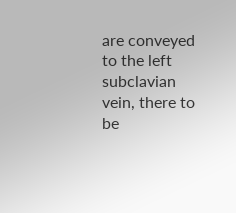are conveyed to the left subclavian vein, there to be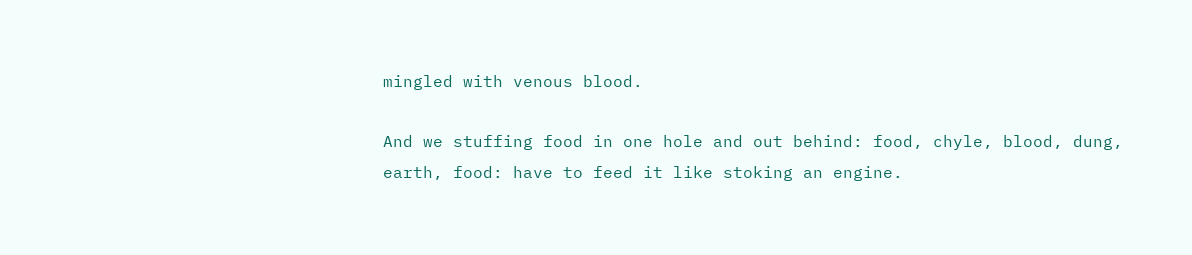mingled with venous blood.

And we stuffing food in one hole and out behind: food, chyle, blood, dung, earth, food: have to feed it like stoking an engine.